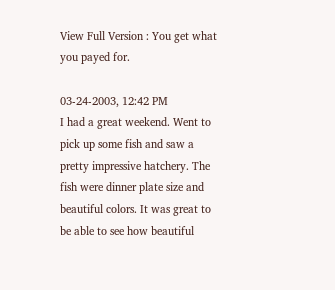View Full Version : You get what you payed for.

03-24-2003, 12:42 PM
I had a great weekend. Went to pick up some fish and saw a pretty impressive hatchery. The fish were dinner plate size and beautiful colors. It was great to be able to see how beautiful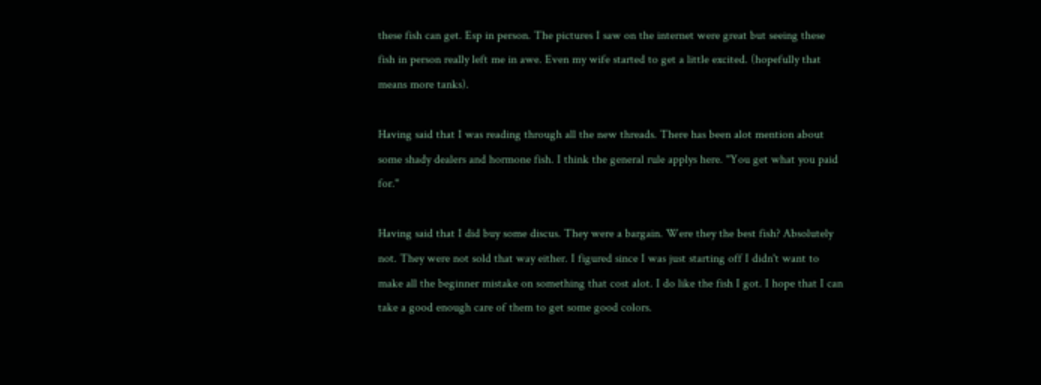these fish can get. Esp in person. The pictures I saw on the internet were great but seeing these fish in person really left me in awe. Even my wife started to get a little excited. (hopefully that means more tanks).

Having said that I was reading through all the new threads. There has been alot mention about some shady dealers and hormone fish. I think the general rule applys here. "You get what you paid for."

Having said that I did buy some discus. They were a bargain. Were they the best fish? Absolutely not. They were not sold that way either. I figured since I was just starting off I didn't want to make all the beginner mistake on something that cost alot. I do like the fish I got. I hope that I can take a good enough care of them to get some good colors.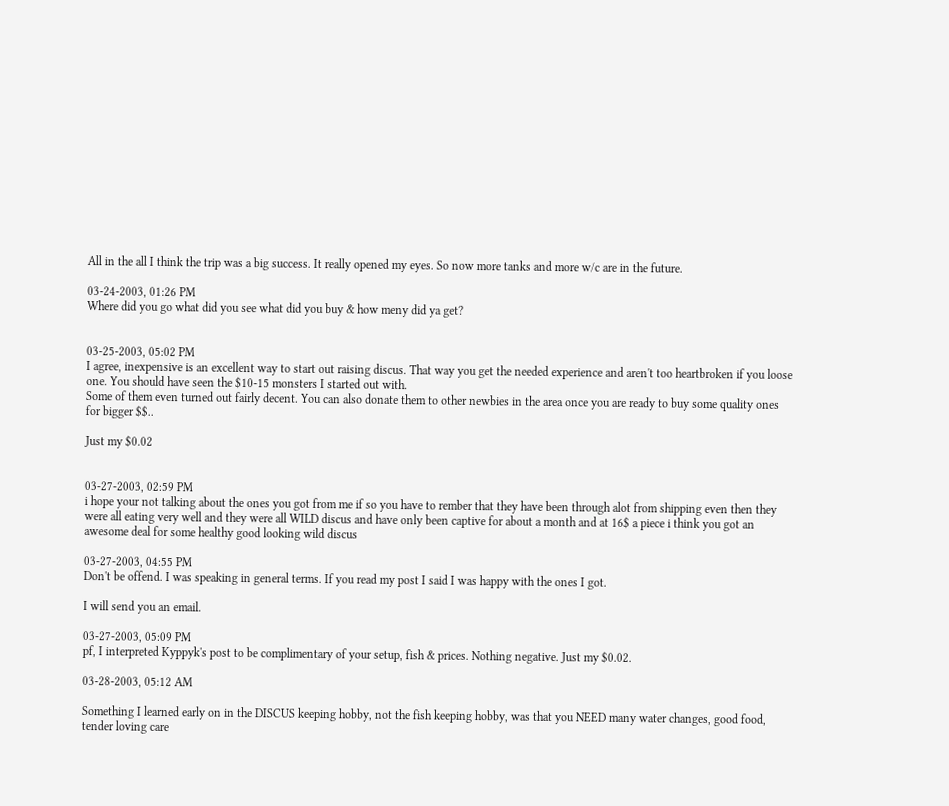All in the all I think the trip was a big success. It really opened my eyes. So now more tanks and more w/c are in the future.

03-24-2003, 01:26 PM
Where did you go what did you see what did you buy & how meny did ya get?


03-25-2003, 05:02 PM
I agree, inexpensive is an excellent way to start out raising discus. That way you get the needed experience and aren't too heartbroken if you loose one. You should have seen the $10-15 monsters I started out with.
Some of them even turned out fairly decent. You can also donate them to other newbies in the area once you are ready to buy some quality ones for bigger $$..

Just my $0.02


03-27-2003, 02:59 PM
i hope your not talking about the ones you got from me if so you have to rember that they have been through alot from shipping even then they were all eating very well and they were all WILD discus and have only been captive for about a month and at 16$ a piece i think you got an awesome deal for some healthy good looking wild discus

03-27-2003, 04:55 PM
Don't be offend. I was speaking in general terms. If you read my post I said I was happy with the ones I got.

I will send you an email.

03-27-2003, 05:09 PM
pf, I interpreted Kyppyk's post to be complimentary of your setup, fish & prices. Nothing negative. Just my $0.02.

03-28-2003, 05:12 AM

Something I learned early on in the DISCUS keeping hobby, not the fish keeping hobby, was that you NEED many water changes, good food, tender loving care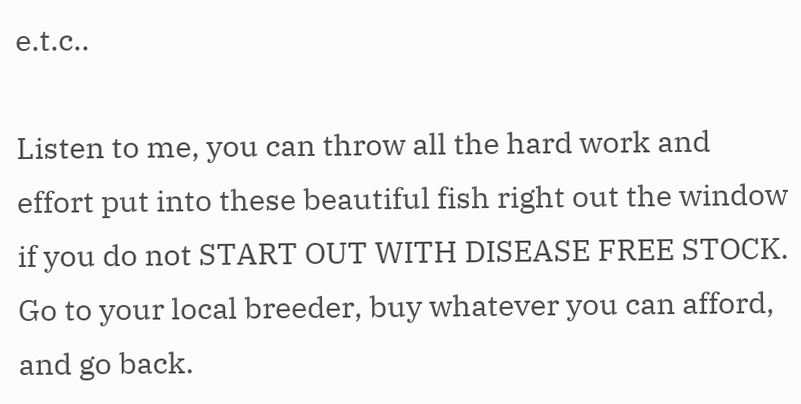e.t.c..

Listen to me, you can throw all the hard work and effort put into these beautiful fish right out the window if you do not START OUT WITH DISEASE FREE STOCK. Go to your local breeder, buy whatever you can afford, and go back.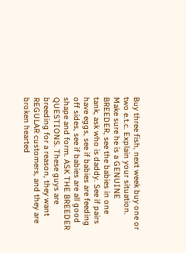Buy three fish, next week buy one or two e.t.c. Explain your situation. Make sure he is a GENUINE BREEDER, see the babies in one tank, ask who is daddy. See if pairs have eggs, see if babies are feeding off sides, see if babies are all good shape and form. ASK THE BREEDER QUESTIONS. These guys are breeding for a reason, they want REGULAR customers, and they are broken hearted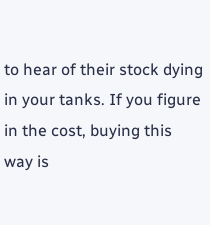to hear of their stock dying in your tanks. If you figure in the cost, buying this way is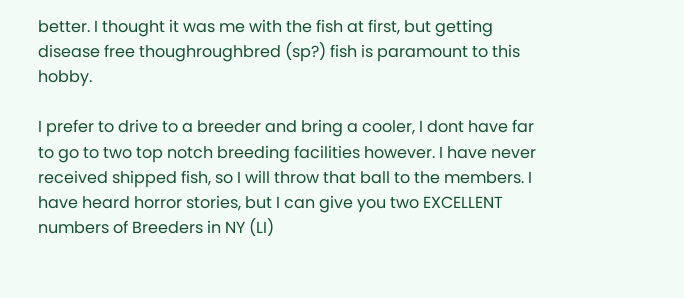better. I thought it was me with the fish at first, but getting disease free thoughroughbred (sp?) fish is paramount to this hobby.

I prefer to drive to a breeder and bring a cooler, I dont have far to go to two top notch breeding facilities however. I have never received shipped fish, so I will throw that ball to the members. I have heard horror stories, but I can give you two EXCELLENT numbers of Breeders in NY (LI)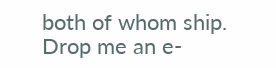both of whom ship. Drop me an e-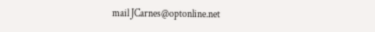mail JCarnes@optonline.net